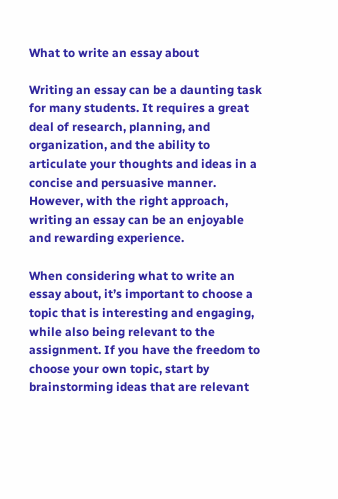What to write an essay about

Writing an essay can be a daunting task for many students. It requires a great deal of research, planning, and organization, and the ability to articulate your thoughts and ideas in a concise and persuasive manner. However, with the right approach, writing an essay can be an enjoyable and rewarding experience.

When considering what to write an essay about, it’s important to choose a topic that is interesting and engaging, while also being relevant to the assignment. If you have the freedom to choose your own topic, start by brainstorming ideas that are relevant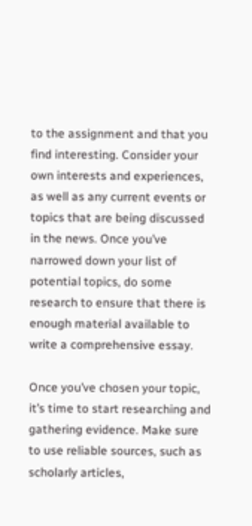to the assignment and that you find interesting. Consider your own interests and experiences, as well as any current events or topics that are being discussed in the news. Once you’ve narrowed down your list of potential topics, do some research to ensure that there is enough material available to write a comprehensive essay.

Once you’ve chosen your topic, it’s time to start researching and gathering evidence. Make sure to use reliable sources, such as scholarly articles,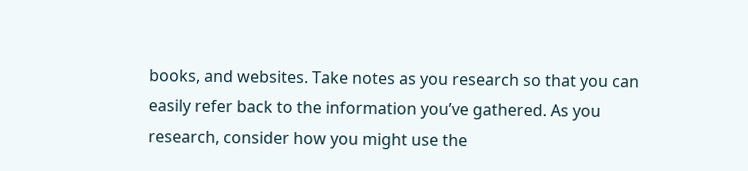books, and websites. Take notes as you research so that you can easily refer back to the information you’ve gathered. As you research, consider how you might use the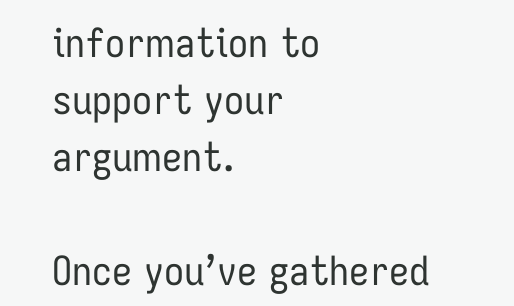information to support your argument.

Once you’ve gathered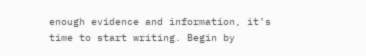enough evidence and information, it’s time to start writing. Begin by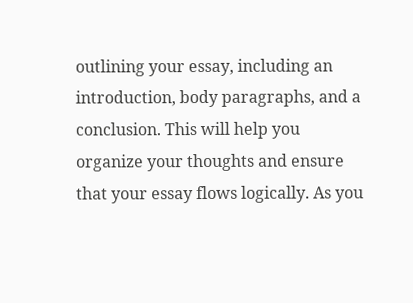outlining your essay, including an introduction, body paragraphs, and a conclusion. This will help you organize your thoughts and ensure that your essay flows logically. As you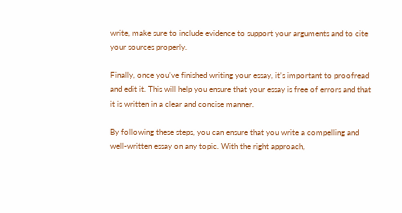write, make sure to include evidence to support your arguments and to cite your sources properly.

Finally, once you’ve finished writing your essay, it’s important to proofread and edit it. This will help you ensure that your essay is free of errors and that it is written in a clear and concise manner.

By following these steps, you can ensure that you write a compelling and well-written essay on any topic. With the right approach,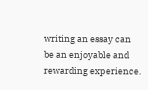writing an essay can be an enjoyable and rewarding experience.